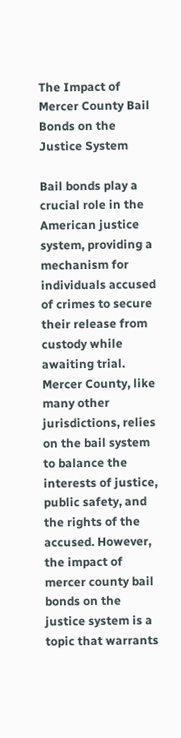The Impact of Mercer County Bail Bonds on the Justice System

Bail bonds play a crucial role in the American justice system, providing a mechanism for individuals accused of crimes to secure their release from custody while awaiting trial. Mercer County, like many other jurisdictions, relies on the bail system to balance the interests of justice, public safety, and the rights of the accused. However, the impact of mercer county bail bonds on the justice system is a topic that warrants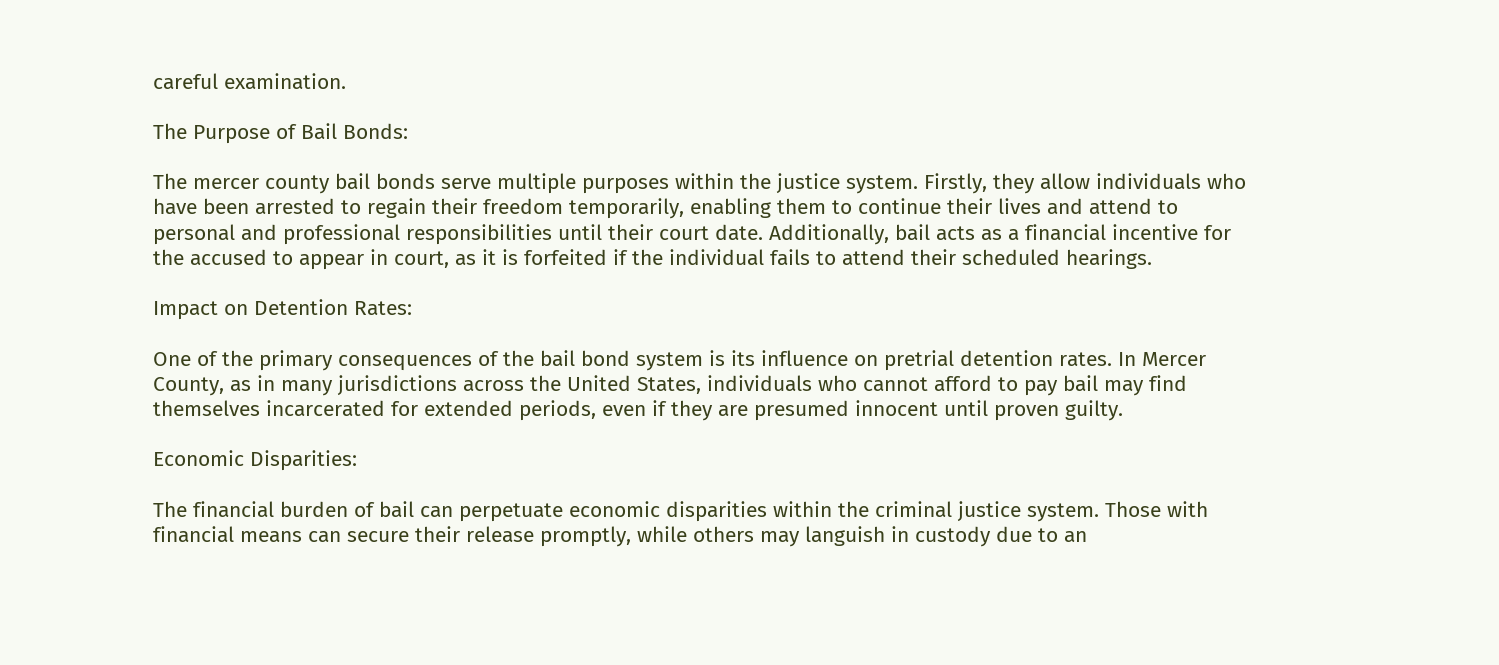careful examination.

The Purpose of Bail Bonds:

The mercer county bail bonds serve multiple purposes within the justice system. Firstly, they allow individuals who have been arrested to regain their freedom temporarily, enabling them to continue their lives and attend to personal and professional responsibilities until their court date. Additionally, bail acts as a financial incentive for the accused to appear in court, as it is forfeited if the individual fails to attend their scheduled hearings.

Impact on Detention Rates:

One of the primary consequences of the bail bond system is its influence on pretrial detention rates. In Mercer County, as in many jurisdictions across the United States, individuals who cannot afford to pay bail may find themselves incarcerated for extended periods, even if they are presumed innocent until proven guilty.

Economic Disparities:

The financial burden of bail can perpetuate economic disparities within the criminal justice system. Those with financial means can secure their release promptly, while others may languish in custody due to an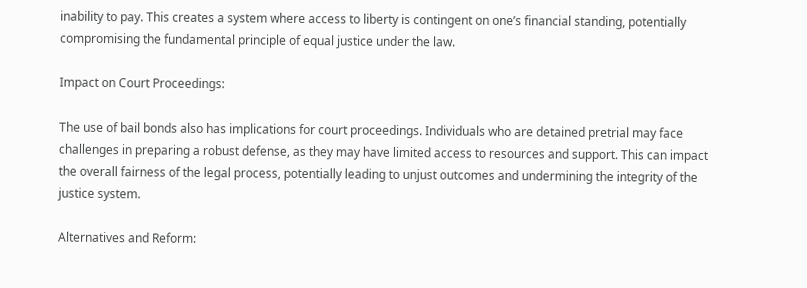inability to pay. This creates a system where access to liberty is contingent on one’s financial standing, potentially compromising the fundamental principle of equal justice under the law.

Impact on Court Proceedings:

The use of bail bonds also has implications for court proceedings. Individuals who are detained pretrial may face challenges in preparing a robust defense, as they may have limited access to resources and support. This can impact the overall fairness of the legal process, potentially leading to unjust outcomes and undermining the integrity of the justice system.

Alternatives and Reform: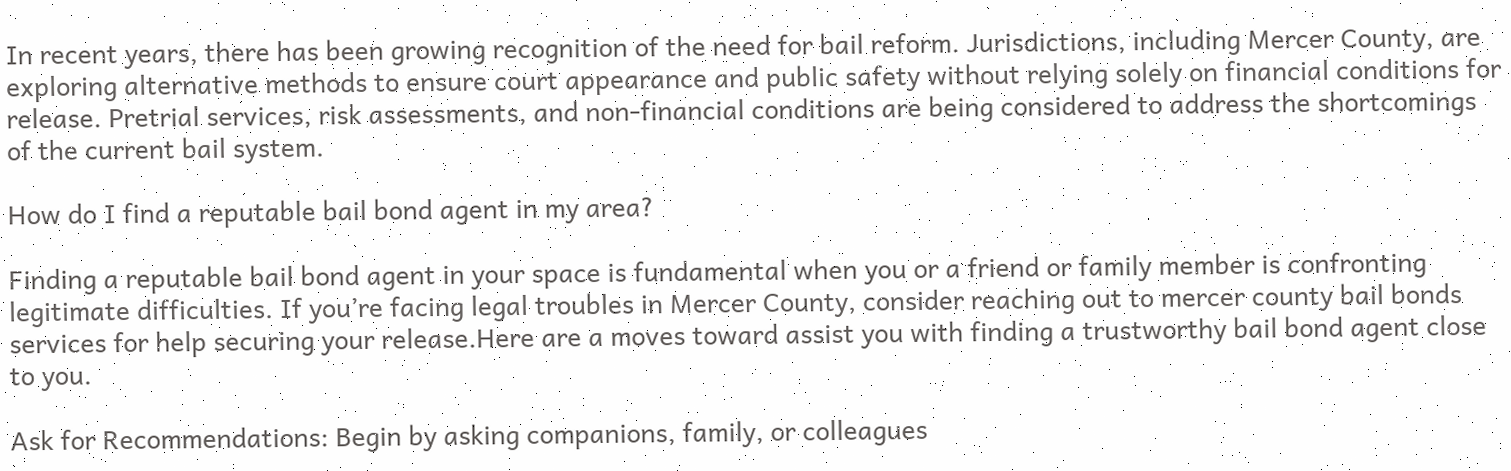In recent years, there has been growing recognition of the need for bail reform. Jurisdictions, including Mercer County, are exploring alternative methods to ensure court appearance and public safety without relying solely on financial conditions for release. Pretrial services, risk assessments, and non-financial conditions are being considered to address the shortcomings of the current bail system.

How do I find a reputable bail bond agent in my area?

Finding a reputable bail bond agent in your space is fundamental when you or a friend or family member is confronting legitimate difficulties. If you’re facing legal troubles in Mercer County, consider reaching out to mercer county bail bonds services for help securing your release.Here are a moves toward assist you with finding a trustworthy bail bond agent close to you.

Ask for Recommendations: Begin by asking companions, family, or colleagues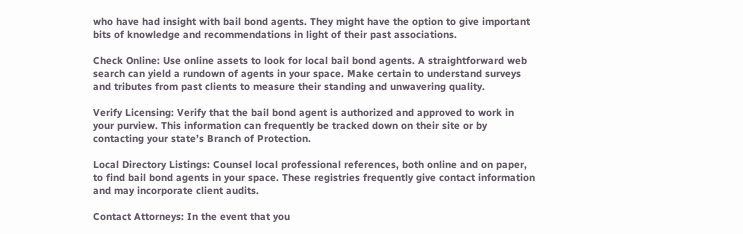who have had insight with bail bond agents. They might have the option to give important bits of knowledge and recommendations in light of their past associations.

Check Online: Use online assets to look for local bail bond agents. A straightforward web search can yield a rundown of agents in your space. Make certain to understand surveys and tributes from past clients to measure their standing and unwavering quality.

Verify Licensing: Verify that the bail bond agent is authorized and approved to work in your purview. This information can frequently be tracked down on their site or by contacting your state’s Branch of Protection.

Local Directory Listings: Counsel local professional references, both online and on paper, to find bail bond agents in your space. These registries frequently give contact information and may incorporate client audits.

Contact Attorneys: In the event that you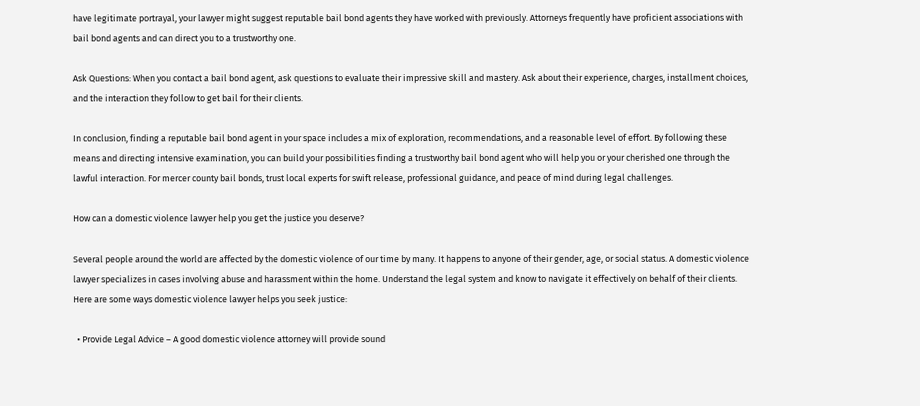have legitimate portrayal, your lawyer might suggest reputable bail bond agents they have worked with previously. Attorneys frequently have proficient associations with bail bond agents and can direct you to a trustworthy one.

Ask Questions: When you contact a bail bond agent, ask questions to evaluate their impressive skill and mastery. Ask about their experience, charges, installment choices, and the interaction they follow to get bail for their clients.

In conclusion, finding a reputable bail bond agent in your space includes a mix of exploration, recommendations, and a reasonable level of effort. By following these means and directing intensive examination, you can build your possibilities finding a trustworthy bail bond agent who will help you or your cherished one through the lawful interaction. For mercer county bail bonds, trust local experts for swift release, professional guidance, and peace of mind during legal challenges.

How can a domestic violence lawyer help you get the justice you deserve?

Several people around the world are affected by the domestic violence of our time by many. It happens to anyone of their gender, age, or social status. A domestic violence lawyer specializes in cases involving abuse and harassment within the home. Understand the legal system and know to navigate it effectively on behalf of their clients. Here are some ways domestic violence lawyer helps you seek justice:

  • Provide Legal Advice – A good domestic violence attorney will provide sound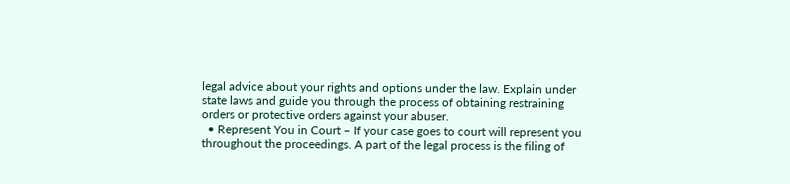legal advice about your rights and options under the law. Explain under state laws and guide you through the process of obtaining restraining orders or protective orders against your abuser.
  • Represent You in Court – If your case goes to court will represent you throughout the proceedings. A part of the legal process is the filing of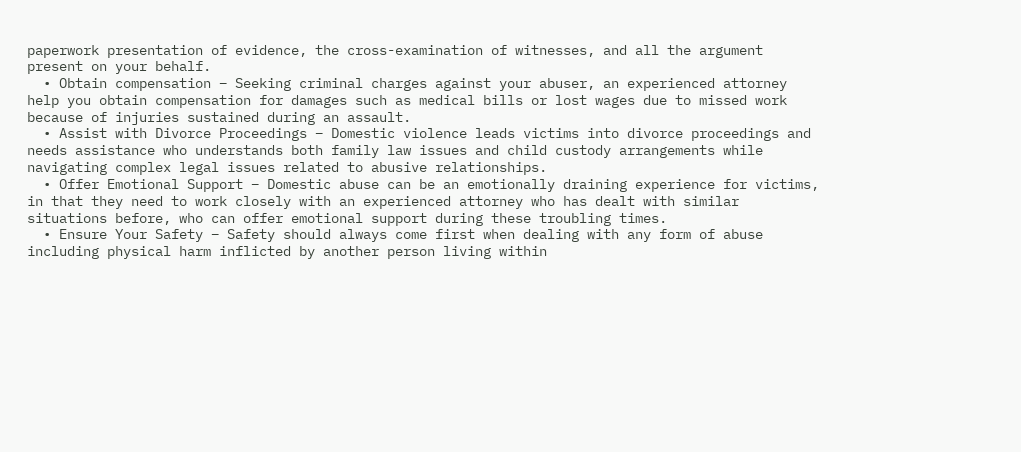paperwork presentation of evidence, the cross-examination of witnesses, and all the argument present on your behalf.
  • Obtain compensation – Seeking criminal charges against your abuser, an experienced attorney help you obtain compensation for damages such as medical bills or lost wages due to missed work because of injuries sustained during an assault.
  • Assist with Divorce Proceedings – Domestic violence leads victims into divorce proceedings and needs assistance who understands both family law issues and child custody arrangements while navigating complex legal issues related to abusive relationships.
  • Offer Emotional Support – Domestic abuse can be an emotionally draining experience for victims, in that they need to work closely with an experienced attorney who has dealt with similar situations before, who can offer emotional support during these troubling times.
  • Ensure Your Safety – Safety should always come first when dealing with any form of abuse including physical harm inflicted by another person living within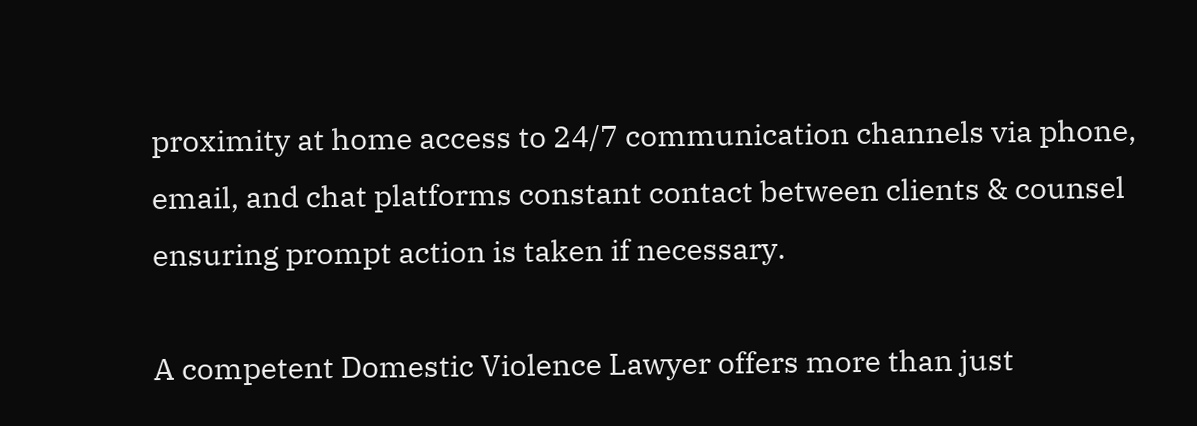proximity at home access to 24/7 communication channels via phone, email, and chat platforms constant contact between clients & counsel ensuring prompt action is taken if necessary.

A competent Domestic Violence Lawyer offers more than just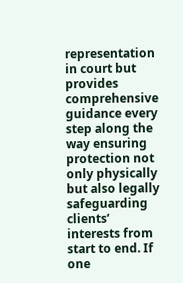representation in court but provides comprehensive guidance every step along the way ensuring protection not only physically but also legally safeguarding clients’ interests from start to end. If one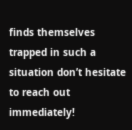finds themselves trapped in such a situation don’t hesitate to reach out immediately!